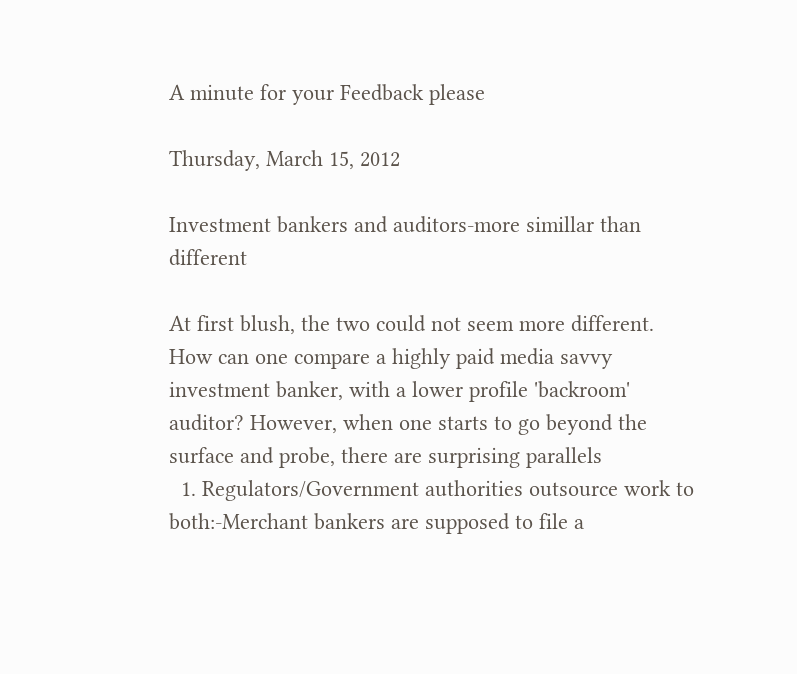A minute for your Feedback please

Thursday, March 15, 2012

Investment bankers and auditors-more simillar than different

At first blush, the two could not seem more different. How can one compare a highly paid media savvy investment banker, with a lower profile 'backroom' auditor? However, when one starts to go beyond the surface and probe, there are surprising parallels
  1. Regulators/Government authorities outsource work to both:-Merchant bankers are supposed to file a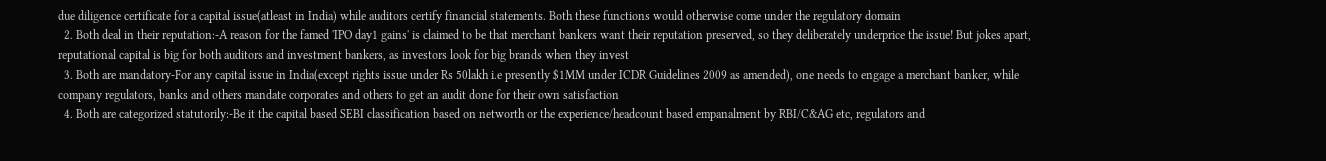due diligence certificate for a capital issue(atleast in India) while auditors certify financial statements. Both these functions would otherwise come under the regulatory domain
  2. Both deal in their reputation:-A reason for the famed 'IPO day1 gains' is claimed to be that merchant bankers want their reputation preserved, so they deliberately underprice the issue! But jokes apart, reputational capital is big for both auditors and investment bankers, as investors look for big brands when they invest
  3. Both are mandatory-For any capital issue in India(except rights issue under Rs 50lakh i.e presently $1MM under ICDR Guidelines 2009 as amended), one needs to engage a merchant banker, while company regulators, banks and others mandate corporates and others to get an audit done for their own satisfaction
  4. Both are categorized statutorily:-Be it the capital based SEBI classification based on networth or the experience/headcount based empanalment by RBI/C&AG etc, regulators and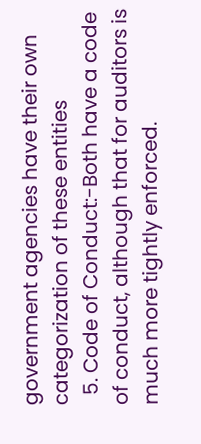government agencies have their own categorization of these entities
  5. Code of Conduct:-Both have a code of conduct, although that for auditors is much more tightly enforced.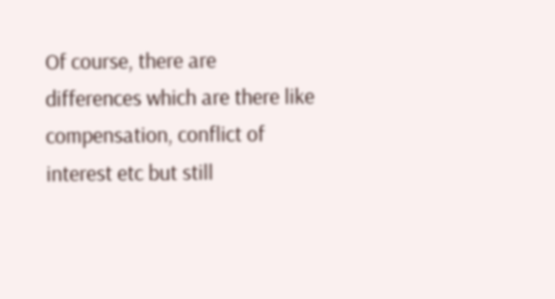Of course, there are differences which are there like compensation, conflict of interest etc but still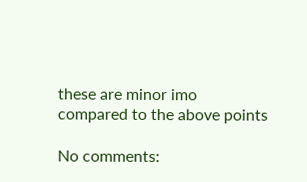these are minor imo compared to the above points

No comments: